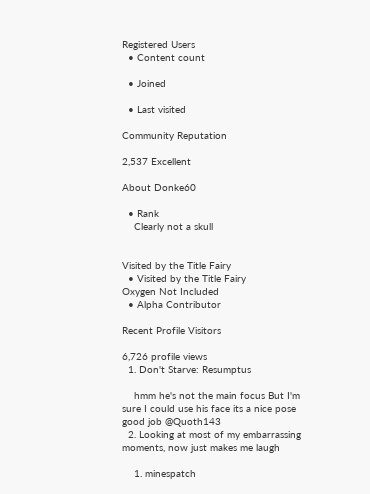Registered Users
  • Content count

  • Joined

  • Last visited

Community Reputation

2,537 Excellent

About Donke60

  • Rank
    Clearly not a skull


Visited by the Title Fairy
  • Visited by the Title Fairy
Oxygen Not Included
  • Alpha Contributor

Recent Profile Visitors

6,726 profile views
  1. Don't Starve: Resumptus

    hmm he's not the main focus But I'm sure I could use his face its a nice pose good job @Quoth143
  2. Looking at most of my embarrassing moments, now just makes me laugh

    1. minespatch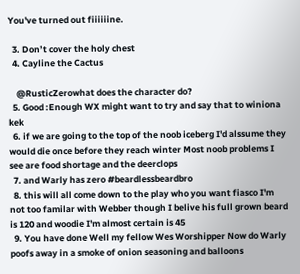You've turned out fiiiiiine.

  3. Don’t cover the holy chest
  4. Cayline the Cactus

    @RusticZerowhat does the character do?
  5. Good :Enough WX might want to try and say that to winiona kek
  6. if we are going to the top of the noob iceberg I'd alssume they would die once before they reach winter Most noob problems I see are food shortage and the deerclops
  7. and Warly has zero #beardlessbeardbro
  8. this will all come down to the play who you want fiasco I'm not too familar with Webber though I belive his full grown beard is 120 and woodie I'm almost certain is 45
  9. You have done Well my fellow Wes Worshipper Now do Warly poofs away in a smoke of onion seasoning and balloons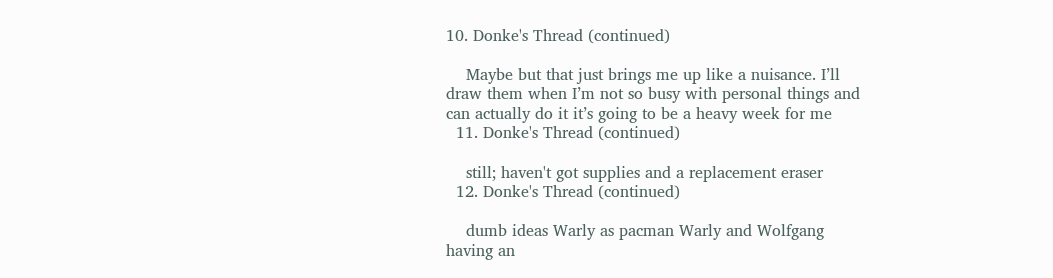10. Donke's Thread (continued)

    Maybe but that just brings me up like a nuisance. I’ll draw them when I’m not so busy with personal things and can actually do it it’s going to be a heavy week for me
  11. Donke's Thread (continued)

    still; haven't got supplies and a replacement eraser
  12. Donke's Thread (continued)

    dumb ideas Warly as pacman Warly and Wolfgang having an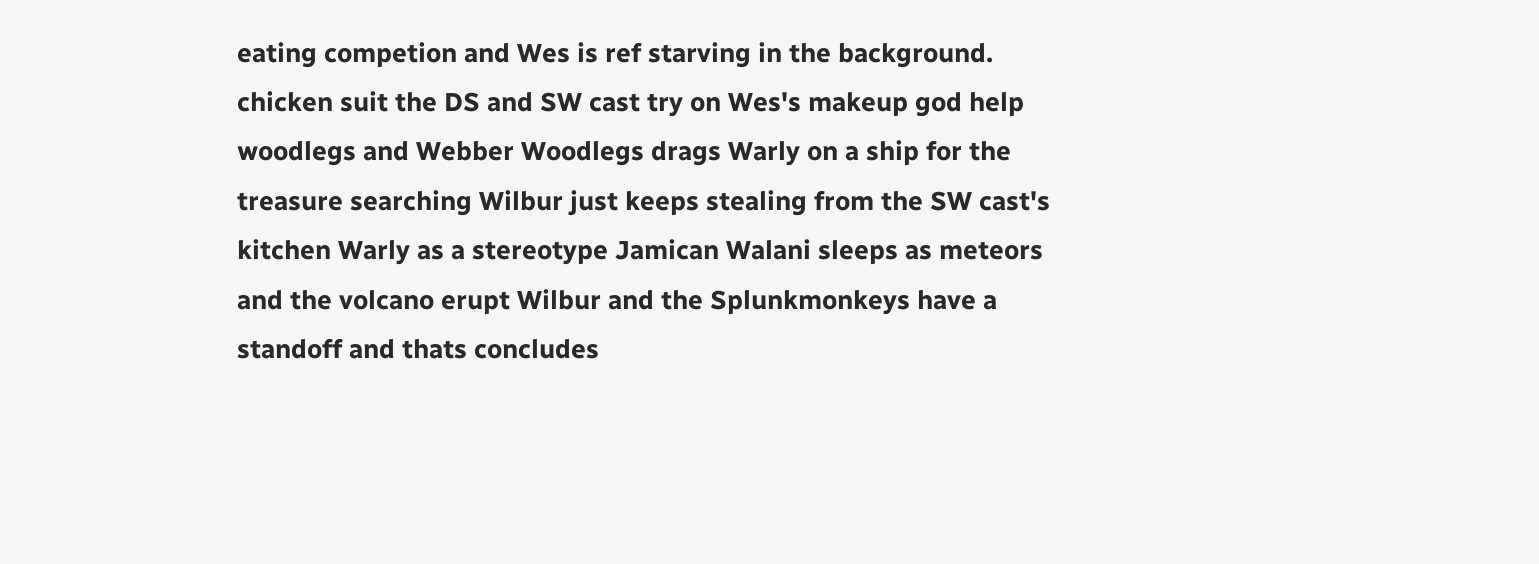eating competion and Wes is ref starving in the background. chicken suit the DS and SW cast try on Wes's makeup god help woodlegs and Webber Woodlegs drags Warly on a ship for the treasure searching Wilbur just keeps stealing from the SW cast's kitchen Warly as a stereotype Jamican Walani sleeps as meteors and the volcano erupt Wilbur and the Splunkmonkeys have a standoff and thats concludes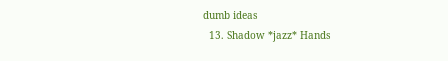dumb ideas
  13. Shadow *jazz* Hands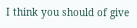I think you should of give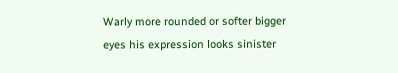Warly more rounded or softer bigger eyes his expression looks sinister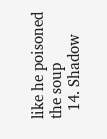like he poisoned the soup
  14. Shadow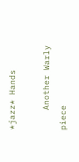*jazz* Hands

    Another Warly piece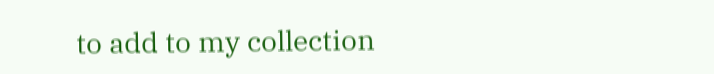to add to my collection